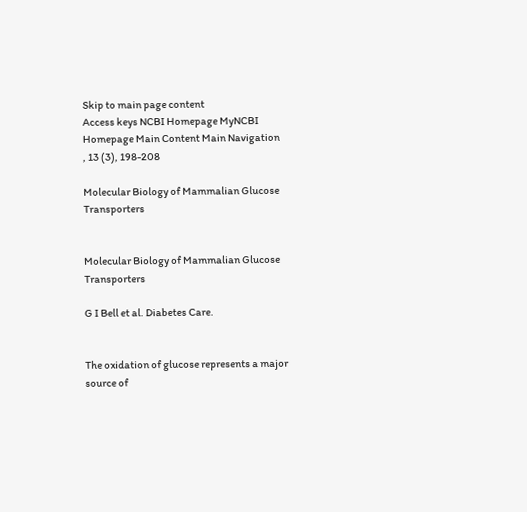Skip to main page content
Access keys NCBI Homepage MyNCBI Homepage Main Content Main Navigation
, 13 (3), 198-208

Molecular Biology of Mammalian Glucose Transporters


Molecular Biology of Mammalian Glucose Transporters

G I Bell et al. Diabetes Care.


The oxidation of glucose represents a major source of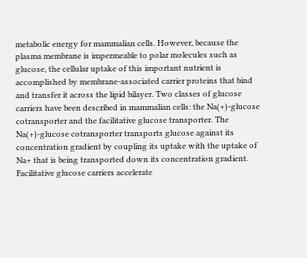metabolic energy for mammalian cells. However, because the plasma membrane is impermeable to polar molecules such as glucose, the cellular uptake of this important nutrient is accomplished by membrane-associated carrier proteins that bind and transfer it across the lipid bilayer. Two classes of glucose carriers have been described in mammalian cells: the Na(+)-glucose cotransporter and the facilitative glucose transporter. The Na(+)-glucose cotransporter transports glucose against its concentration gradient by coupling its uptake with the uptake of Na+ that is being transported down its concentration gradient. Facilitative glucose carriers accelerate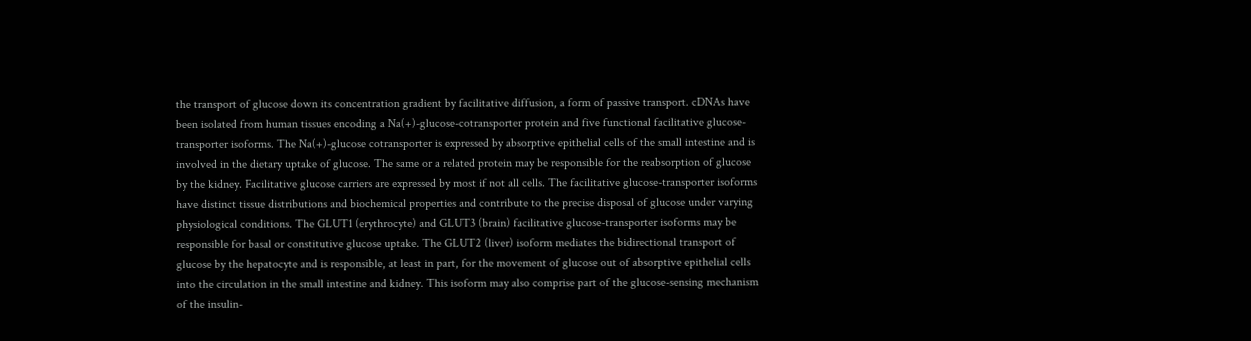the transport of glucose down its concentration gradient by facilitative diffusion, a form of passive transport. cDNAs have been isolated from human tissues encoding a Na(+)-glucose-cotransporter protein and five functional facilitative glucose-transporter isoforms. The Na(+)-glucose cotransporter is expressed by absorptive epithelial cells of the small intestine and is involved in the dietary uptake of glucose. The same or a related protein may be responsible for the reabsorption of glucose by the kidney. Facilitative glucose carriers are expressed by most if not all cells. The facilitative glucose-transporter isoforms have distinct tissue distributions and biochemical properties and contribute to the precise disposal of glucose under varying physiological conditions. The GLUT1 (erythrocyte) and GLUT3 (brain) facilitative glucose-transporter isoforms may be responsible for basal or constitutive glucose uptake. The GLUT2 (liver) isoform mediates the bidirectional transport of glucose by the hepatocyte and is responsible, at least in part, for the movement of glucose out of absorptive epithelial cells into the circulation in the small intestine and kidney. This isoform may also comprise part of the glucose-sensing mechanism of the insulin-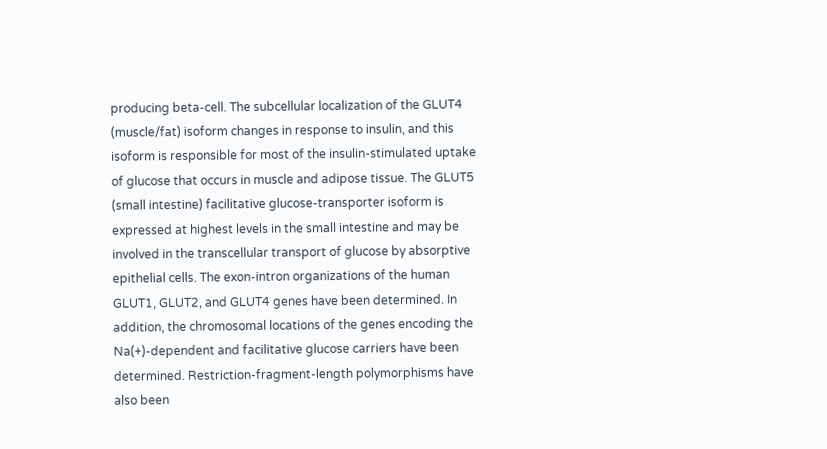producing beta-cell. The subcellular localization of the GLUT4 (muscle/fat) isoform changes in response to insulin, and this isoform is responsible for most of the insulin-stimulated uptake of glucose that occurs in muscle and adipose tissue. The GLUT5 (small intestine) facilitative glucose-transporter isoform is expressed at highest levels in the small intestine and may be involved in the transcellular transport of glucose by absorptive epithelial cells. The exon-intron organizations of the human GLUT1, GLUT2, and GLUT4 genes have been determined. In addition, the chromosomal locations of the genes encoding the Na(+)-dependent and facilitative glucose carriers have been determined. Restriction-fragment-length polymorphisms have also been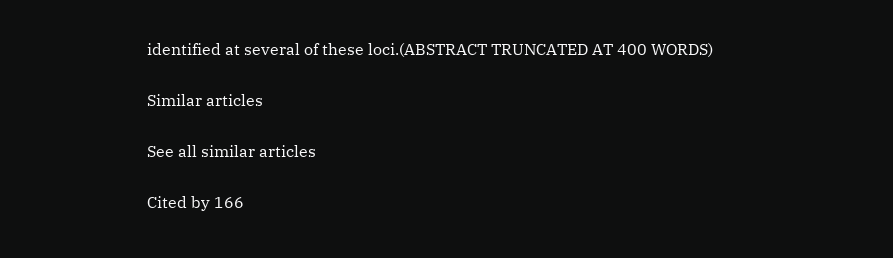identified at several of these loci.(ABSTRACT TRUNCATED AT 400 WORDS)

Similar articles

See all similar articles

Cited by 166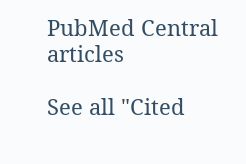PubMed Central articles

See all "Cited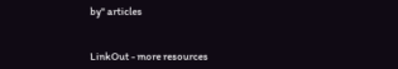by" articles


LinkOut - more resources